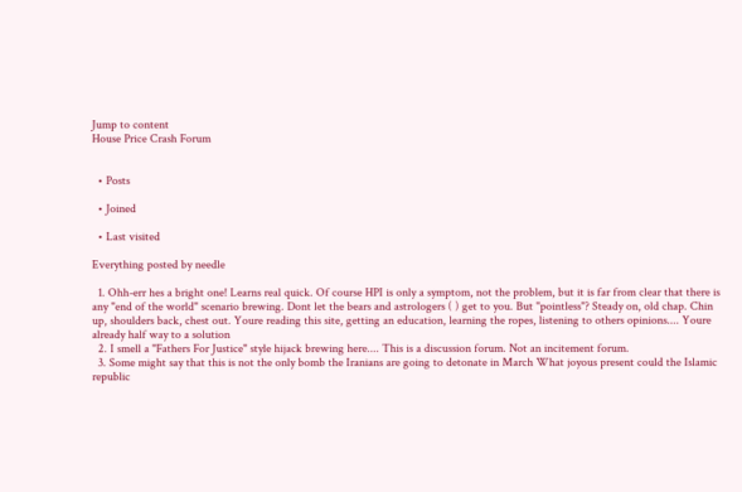Jump to content
House Price Crash Forum


  • Posts

  • Joined

  • Last visited

Everything posted by needle

  1. Ohh-err hes a bright one! Learns real quick. Of course HPI is only a symptom, not the problem, but it is far from clear that there is any "end of the world" scenario brewing. Dont let the bears and astrologers ( ) get to you. But "pointless"? Steady on, old chap. Chin up, shoulders back, chest out. Youre reading this site, getting an education, learning the ropes, listening to others opinions.... Youre already half way to a solution
  2. I smell a "Fathers For Justice" style hijack brewing here.... This is a discussion forum. Not an incitement forum.
  3. Some might say that this is not the only bomb the Iranians are going to detonate in March What joyous present could the Islamic republic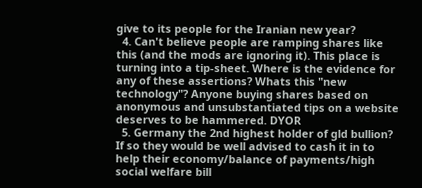give to its people for the Iranian new year?
  4. Can't believe people are ramping shares like this (and the mods are ignoring it). This place is turning into a tip-sheet. Where is the evidence for any of these assertions? Whats this "new technology"? Anyone buying shares based on anonymous and unsubstantiated tips on a website deserves to be hammered. DYOR
  5. Germany the 2nd highest holder of gld bullion? If so they would be well advised to cash it in to help their economy/balance of payments/high social welfare bill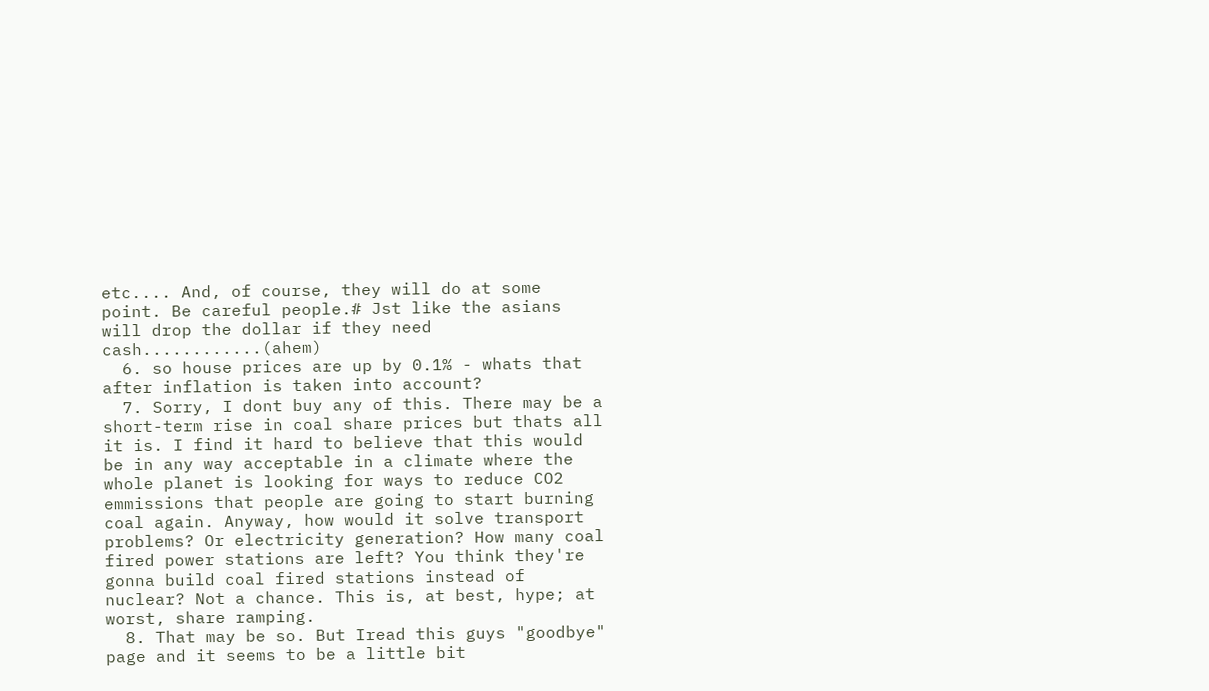etc.... And, of course, they will do at some point. Be careful people.# Jst like the asians will drop the dollar if they need cash............(ahem)
  6. so house prices are up by 0.1% - whats that after inflation is taken into account?
  7. Sorry, I dont buy any of this. There may be a short-term rise in coal share prices but thats all it is. I find it hard to believe that this would be in any way acceptable in a climate where the whole planet is looking for ways to reduce CO2 emmissions that people are going to start burning coal again. Anyway, how would it solve transport problems? Or electricity generation? How many coal fired power stations are left? You think they're gonna build coal fired stations instead of nuclear? Not a chance. This is, at best, hype; at worst, share ramping.
  8. That may be so. But Iread this guys "goodbye" page and it seems to be a little bit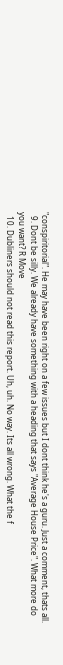"conspiritorial". He may have been right on a few issues but I dont think he's a guru. Just a comment, thats all.
  9. Dont be silly. We already have something with a heading that says "Average House Price". What more do you want? R Move
  10. Dubliners should not read this report. Uh, uh. No way. Its all wrong. What the f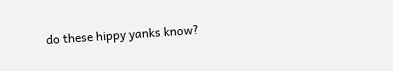do these hippy yanks know?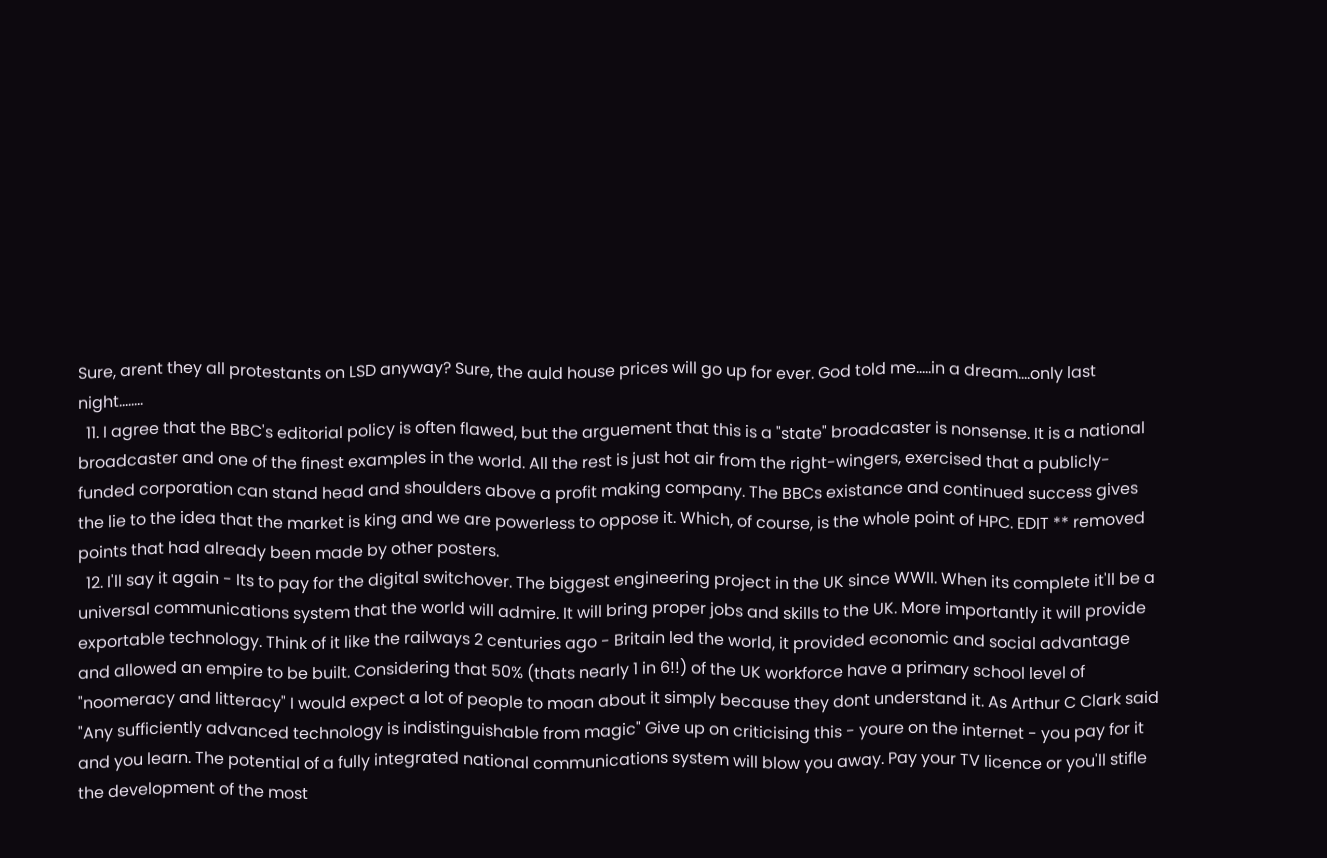Sure, arent they all protestants on LSD anyway? Sure, the auld house prices will go up for ever. God told me.....in a dream....only last night........
  11. I agree that the BBC's editorial policy is often flawed, but the arguement that this is a "state" broadcaster is nonsense. It is a national broadcaster and one of the finest examples in the world. All the rest is just hot air from the right-wingers, exercised that a publicly-funded corporation can stand head and shoulders above a profit making company. The BBCs existance and continued success gives the lie to the idea that the market is king and we are powerless to oppose it. Which, of course, is the whole point of HPC. EDIT ** removed points that had already been made by other posters.
  12. I'll say it again - Its to pay for the digital switchover. The biggest engineering project in the UK since WWII. When its complete it'll be a universal communications system that the world will admire. It will bring proper jobs and skills to the UK. More importantly it will provide exportable technology. Think of it like the railways 2 centuries ago - Britain led the world, it provided economic and social advantage and allowed an empire to be built. Considering that 50% (thats nearly 1 in 6!!) of the UK workforce have a primary school level of "noomeracy and litteracy" I would expect a lot of people to moan about it simply because they dont understand it. As Arthur C Clark said "Any sufficiently advanced technology is indistinguishable from magic" Give up on criticising this - youre on the internet - you pay for it and you learn. The potential of a fully integrated national communications system will blow you away. Pay your TV licence or you'll stifle the development of the most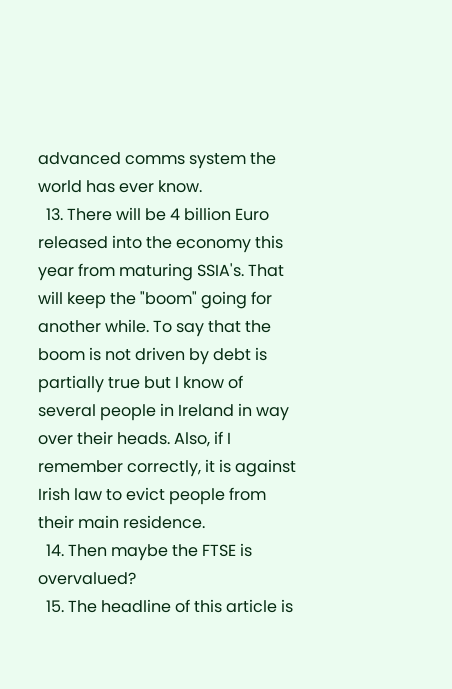advanced comms system the world has ever know.
  13. There will be 4 billion Euro released into the economy this year from maturing SSIA's. That will keep the "boom" going for another while. To say that the boom is not driven by debt is partially true but I know of several people in Ireland in way over their heads. Also, if I remember correctly, it is against Irish law to evict people from their main residence.
  14. Then maybe the FTSE is overvalued?
  15. The headline of this article is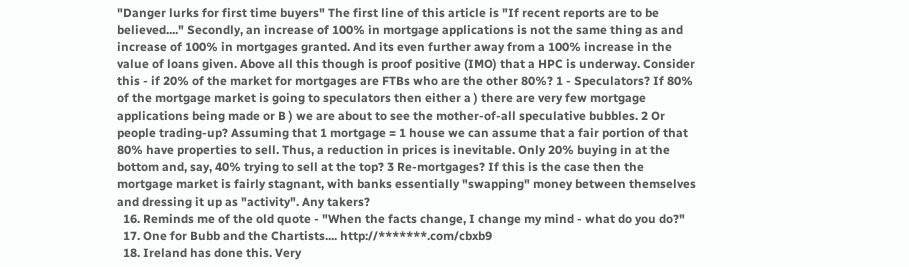"Danger lurks for first time buyers" The first line of this article is "If recent reports are to be believed...." Secondly, an increase of 100% in mortgage applications is not the same thing as and increase of 100% in mortgages granted. And its even further away from a 100% increase in the value of loans given. Above all this though is proof positive (IMO) that a HPC is underway. Consider this - if 20% of the market for mortgages are FTBs who are the other 80%? 1 - Speculators? If 80% of the mortgage market is going to speculators then either a ) there are very few mortgage applications being made or B ) we are about to see the mother-of-all speculative bubbles. 2 Or people trading-up? Assuming that 1 mortgage = 1 house we can assume that a fair portion of that 80% have properties to sell. Thus, a reduction in prices is inevitable. Only 20% buying in at the bottom and, say, 40% trying to sell at the top? 3 Re-mortgages? If this is the case then the mortgage market is fairly stagnant, with banks essentially "swapping" money between themselves and dressing it up as "activity". Any takers?
  16. Reminds me of the old quote - "When the facts change, I change my mind - what do you do?"
  17. One for Bubb and the Chartists.... http://*******.com/cbxb9
  18. Ireland has done this. Very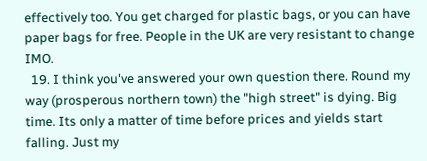effectively too. You get charged for plastic bags, or you can have paper bags for free. People in the UK are very resistant to change IMO.
  19. I think you've answered your own question there. Round my way (prosperous northern town) the "high street" is dying. Big time. Its only a matter of time before prices and yields start falling. Just my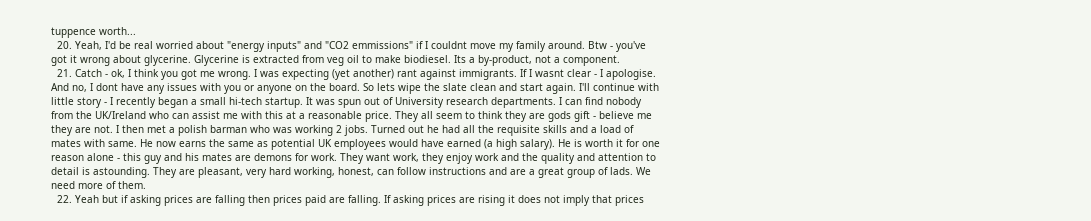tuppence worth...
  20. Yeah, I'd be real worried about "energy inputs" and "CO2 emmissions" if I couldnt move my family around. Btw - you've got it wrong about glycerine. Glycerine is extracted from veg oil to make biodiesel. Its a by-product, not a component.
  21. Catch - ok, I think you got me wrong. I was expecting (yet another) rant against immigrants. If I wasnt clear - I apologise. And no, I dont have any issues with you or anyone on the board. So lets wipe the slate clean and start again. I'll continue with little story - I recently began a small hi-tech startup. It was spun out of University research departments. I can find nobody from the UK/Ireland who can assist me with this at a reasonable price. They all seem to think they are gods gift - believe me they are not. I then met a polish barman who was working 2 jobs. Turned out he had all the requisite skills and a load of mates with same. He now earns the same as potential UK employees would have earned (a high salary). He is worth it for one reason alone - this guy and his mates are demons for work. They want work, they enjoy work and the quality and attention to detail is astounding. They are pleasant, very hard working, honest, can follow instructions and are a great group of lads. We need more of them.
  22. Yeah but if asking prices are falling then prices paid are falling. If asking prices are rising it does not imply that prices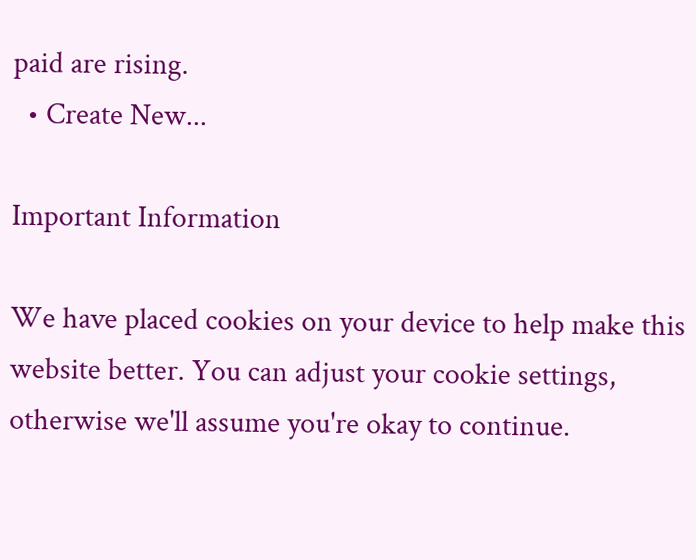paid are rising.
  • Create New...

Important Information

We have placed cookies on your device to help make this website better. You can adjust your cookie settings, otherwise we'll assume you're okay to continue.